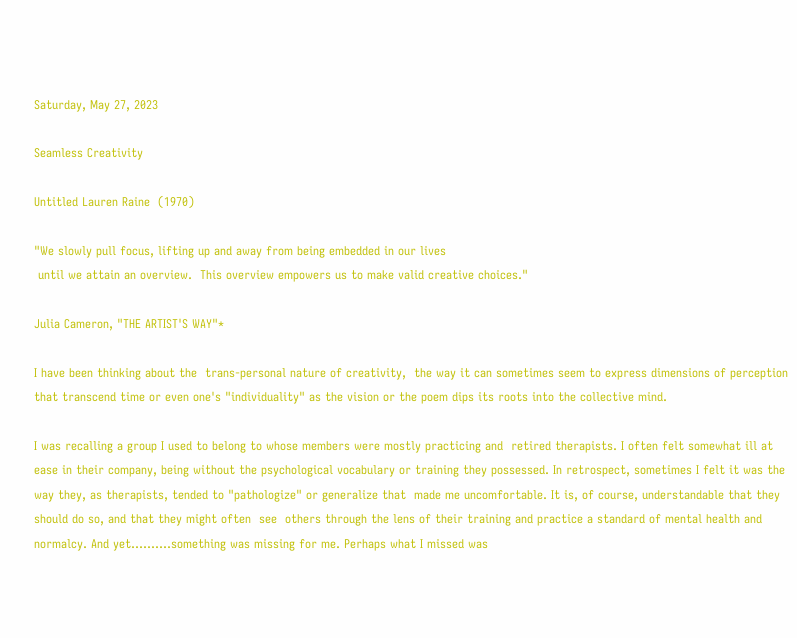Saturday, May 27, 2023

Seamless Creativity

Untitled Lauren Raine  (1970)

"We slowly pull focus, lifting up and away from being embedded in our lives
 until we attain an overview.  This overview empowers us to make valid creative choices."

Julia Cameron, "THE ARTIST'S WAY"*

I have been thinking about the  trans-personal nature of creativity,  the way it can sometimes seem to express dimensions of perception that transcend time or even one's "individuality" as the vision or the poem dips its roots into the collective mind.

I was recalling a group I used to belong to whose members were mostly practicing and  retired therapists. I often felt somewhat ill at ease in their company, being without the psychological vocabulary or training they possessed. In retrospect, sometimes I felt it was the way they, as therapists, tended to "pathologize" or generalize that  made me uncomfortable. It is, of course, understandable that they should do so, and that they might often  see  others through the lens of their training and practice a standard of mental health and normalcy. And yet..........something was missing for me. Perhaps what I missed was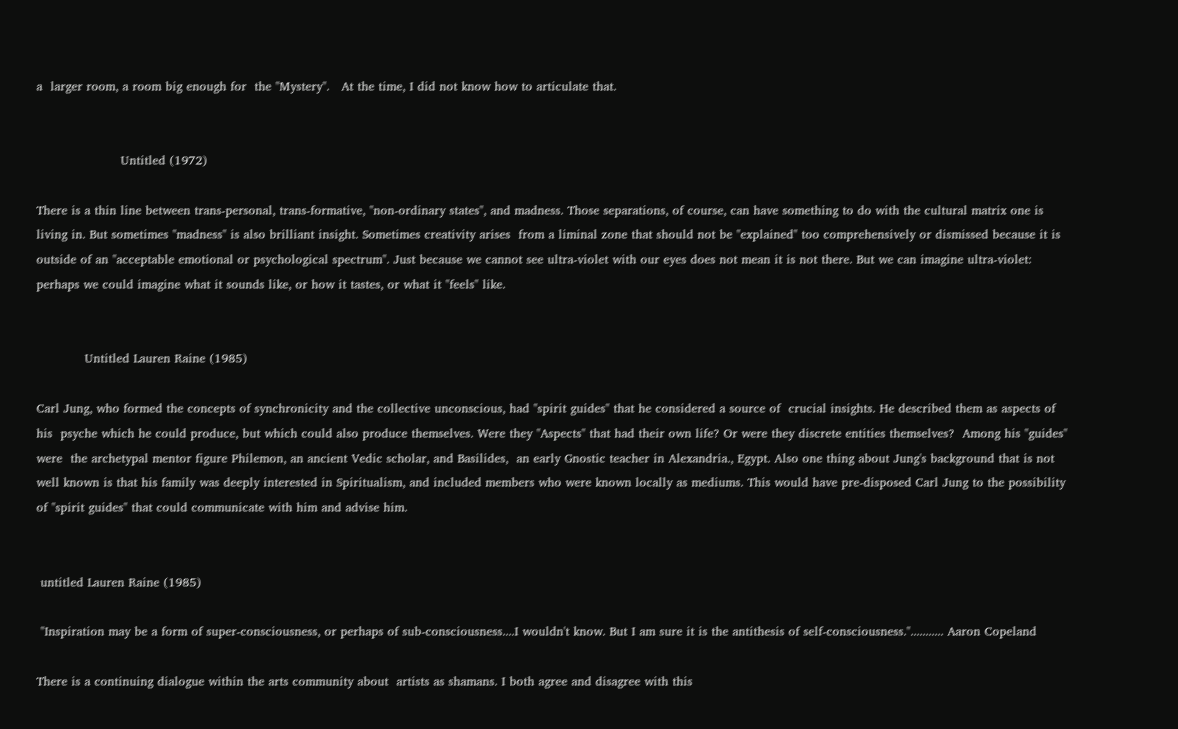a  larger room, a room big enough for  the "Mystery".   At the time, I did not know how to articulate that.


                     Untitled (1972)

There is a thin line between trans-personal, trans-formative, "non-ordinary states", and madness. Those separations, of course, can have something to do with the cultural matrix one is living in. But sometimes "madness" is also brilliant insight. Sometimes creativity arises  from a liminal zone that should not be "explained" too comprehensively or dismissed because it is outside of an "acceptable emotional or psychological spectrum". Just because we cannot see ultra-violet with our eyes does not mean it is not there. But we can imagine ultra-violet:  perhaps we could imagine what it sounds like, or how it tastes, or what it "feels" like.


            Untitled Lauren Raine (1985)

Carl Jung, who formed the concepts of synchronicity and the collective unconscious, had "spirit guides" that he considered a source of  crucial insights. He described them as aspects of his  psyche which he could produce, but which could also produce themselves. Were they "Aspects" that had their own life? Or were they discrete entities themselves?  Among his "guides" were  the archetypal mentor figure Philemon, an ancient Vedic scholar, and Basilides,  an early Gnostic teacher in Alexandria., Egypt. Also one thing about Jung's background that is not well known is that his family was deeply interested in Spiritualism, and included members who were known locally as mediums. This would have pre-disposed Carl Jung to the possibility of "spirit guides" that could communicate with him and advise him.


 untitled Lauren Raine (1985)

 "Inspiration may be a form of super-consciousness, or perhaps of sub-consciousness....I wouldn't know. But I am sure it is the antithesis of self-consciousness."........... Aaron Copeland

There is a continuing dialogue within the arts community about  artists as shamans. I both agree and disagree with this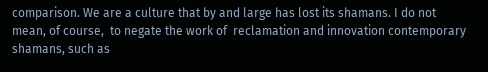comparison. We are a culture that by and large has lost its shamans. I do not mean, of course,  to negate the work of  reclamation and innovation contemporary shamans, such as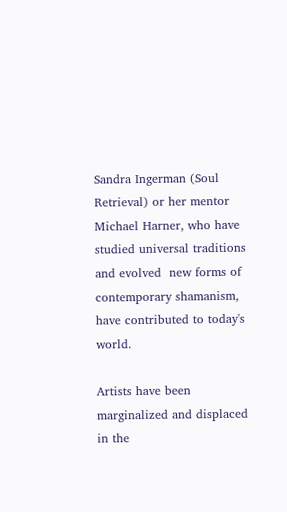Sandra Ingerman (Soul Retrieval) or her mentor Michael Harner, who have studied universal traditions and evolved  new forms of contemporary shamanism, have contributed to today's world.

Artists have been marginalized and displaced in the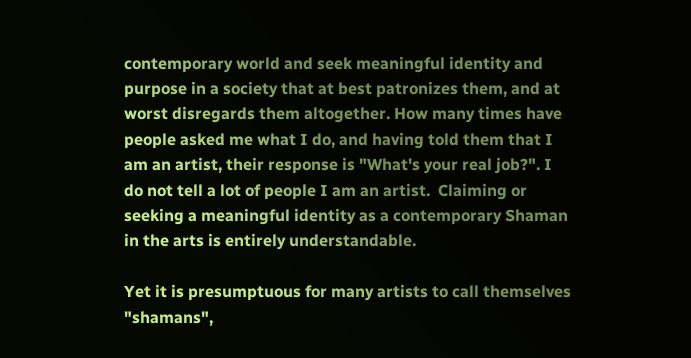contemporary world and seek meaningful identity and purpose in a society that at best patronizes them, and at worst disregards them altogether. How many times have people asked me what I do, and having told them that I am an artist, their response is "What's your real job?". I do not tell a lot of people I am an artist.  Claiming or seeking a meaningful identity as a contemporary Shaman in the arts is entirely understandable.

Yet it is presumptuous for many artists to call themselves "shamans",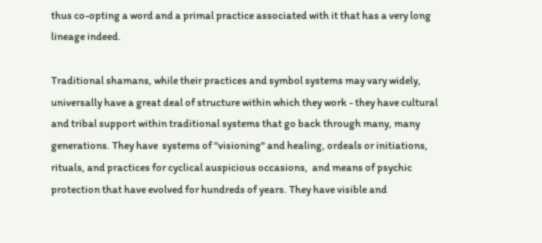thus co-opting a word and a primal practice associated with it that has a very long lineage indeed.

Traditional shamans, while their practices and symbol systems may vary widely, universally have a great deal of structure within which they work - they have cultural and tribal support within traditional systems that go back through many, many generations. They have  systems of "visioning" and healing, ordeals or initiations, rituals, and practices for cyclical auspicious occasions,  and means of psychic protection that have evolved for hundreds of years. They have visible and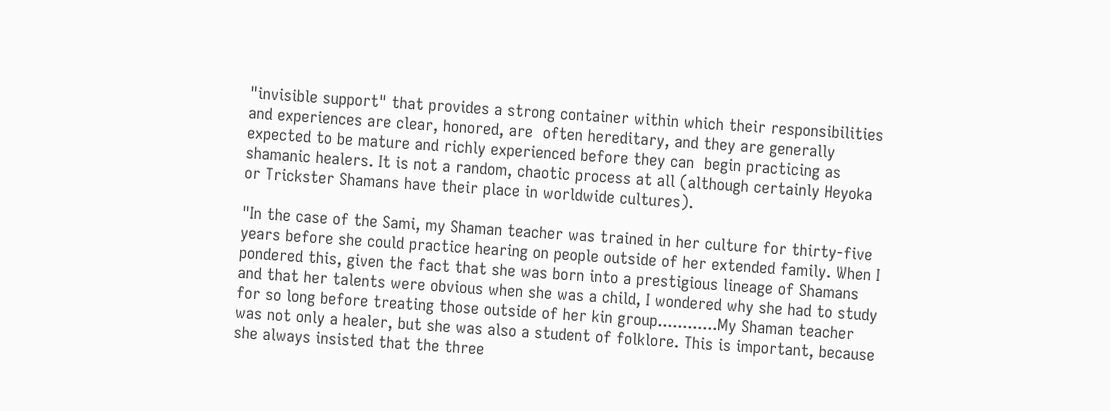"invisible support" that provides a strong container within which their responsibilities and experiences are clear, honored, are  often hereditary, and they are generally expected to be mature and richly experienced before they can  begin practicing as shamanic healers. It is not a random, chaotic process at all (although certainly Heyoka or Trickster Shamans have their place in worldwide cultures).

"In the case of the Sami, my Shaman teacher was trained in her culture for thirty-five years before she could practice hearing on people outside of her extended family. When I pondered this, given the fact that she was born into a prestigious lineage of Shamans and that her talents were obvious when she was a child, I wondered why she had to study for so long before treating those outside of her kin group............My Shaman teacher was not only a healer, but she was also a student of folklore. This is important, because she always insisted that the three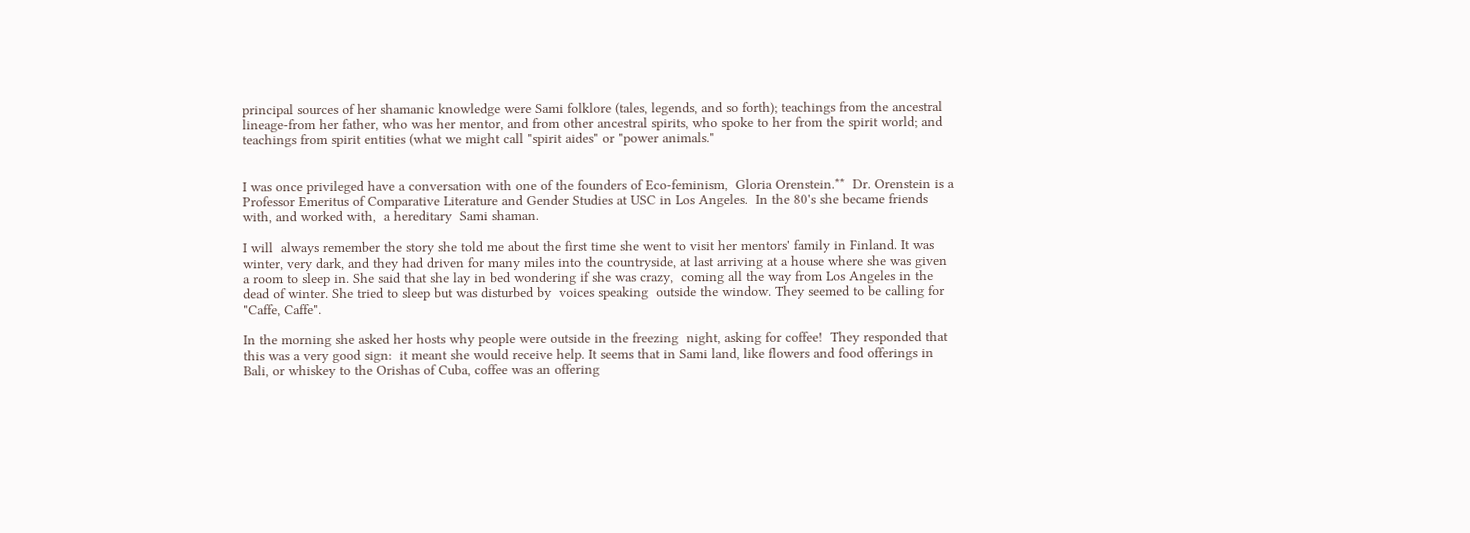principal sources of her shamanic knowledge were Sami folklore (tales, legends, and so forth); teachings from the ancestral lineage-from her father, who was her mentor, and from other ancestral spirits, who spoke to her from the spirit world; and teachings from spirit entities (what we might call "spirit aides" or "power animals."


I was once privileged have a conversation with one of the founders of Eco-feminism,  Gloria Orenstein.**  Dr. Orenstein is a Professor Emeritus of Comparative Literature and Gender Studies at USC in Los Angeles.  In the 80's she became friends with, and worked with,  a hereditary  Sami shaman.

I will  always remember the story she told me about the first time she went to visit her mentors' family in Finland. It was winter, very dark, and they had driven for many miles into the countryside, at last arriving at a house where she was given a room to sleep in. She said that she lay in bed wondering if she was crazy,  coming all the way from Los Angeles in the dead of winter. She tried to sleep but was disturbed by  voices speaking  outside the window. They seemed to be calling for  "Caffe, Caffe".

In the morning she asked her hosts why people were outside in the freezing  night, asking for coffee!  They responded that this was a very good sign:  it meant she would receive help. It seems that in Sami land, like flowers and food offerings in Bali, or whiskey to the Orishas of Cuba, coffee was an offering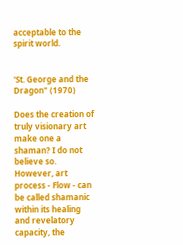acceptable to the spirit world.


'St. George and the Dragon" (1970)

Does the creation of truly visionary art make one a shaman? I do not believe so. However, art process - Flow - can be called shamanic within its healing and revelatory  capacity, the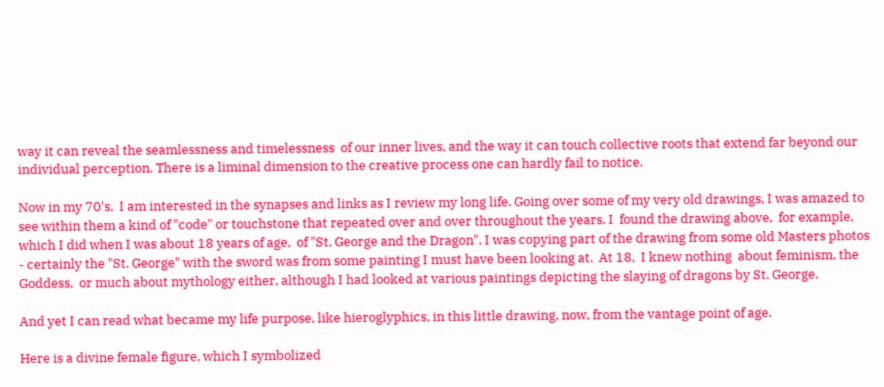way it can reveal the seamlessness and timelessness  of our inner lives, and the way it can touch collective roots that extend far beyond our individual perception. There is a liminal dimension to the creative process one can hardly fail to notice.

Now in my 70's,  I am interested in the synapses and links as I review my long life. Going over some of my very old drawings, I was amazed to see within them a kind of "code" or touchstone that repeated over and over throughout the years. I  found the drawing above,  for example,  which I did when I was about 18 years of age,  of "St. George and the Dragon". I was copying part of the drawing from some old Masters photos - certainly the "St. George" with the sword was from some painting I must have been looking at.  At 18,  I knew nothing  about feminism, the Goddess,  or much about mythology either, although I had looked at various paintings depicting the slaying of dragons by St. George.

And yet I can read what became my life purpose, like hieroglyphics, in this little drawing, now, from the vantage point of age.

Here is a divine female figure, which I symbolized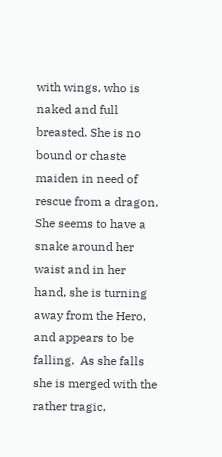with wings, who is naked and full breasted. She is no bound or chaste maiden in need of rescue from a dragon. She seems to have a snake around her waist and in her hand, she is turning away from the Hero, and appears to be falling.  As she falls she is merged with the rather tragic,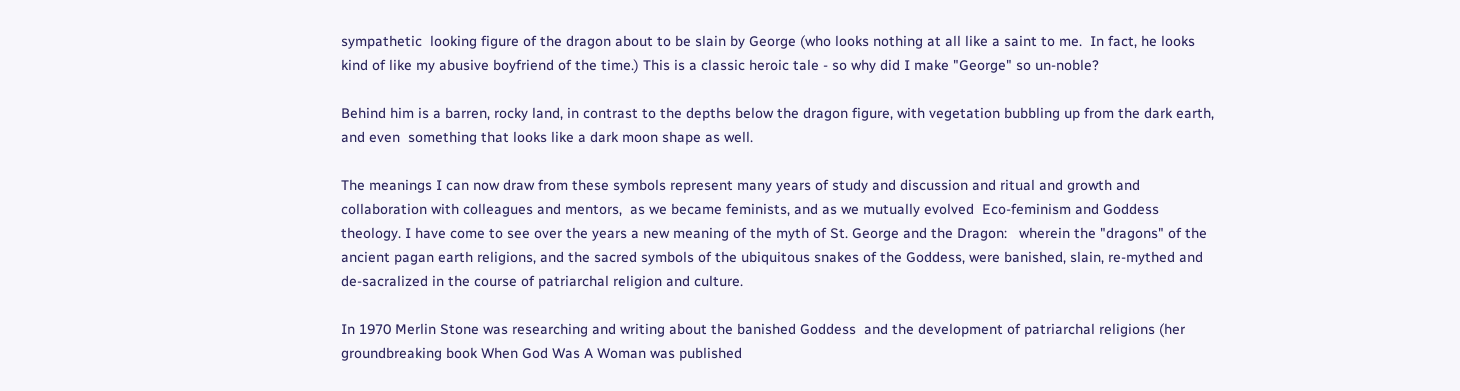sympathetic  looking figure of the dragon about to be slain by George (who looks nothing at all like a saint to me.  In fact, he looks kind of like my abusive boyfriend of the time.) This is a classic heroic tale - so why did I make "George" so un-noble?

Behind him is a barren, rocky land, in contrast to the depths below the dragon figure, with vegetation bubbling up from the dark earth, and even  something that looks like a dark moon shape as well.

The meanings I can now draw from these symbols represent many years of study and discussion and ritual and growth and collaboration with colleagues and mentors,  as we became feminists, and as we mutually evolved  Eco-feminism and Goddess theology. I have come to see over the years a new meaning of the myth of St. George and the Dragon:   wherein the "dragons" of the ancient pagan earth religions, and the sacred symbols of the ubiquitous snakes of the Goddess, were banished, slain, re-mythed and de-sacralized in the course of patriarchal religion and culture.

In 1970 Merlin Stone was researching and writing about the banished Goddess  and the development of patriarchal religions (her groundbreaking book When God Was A Woman was published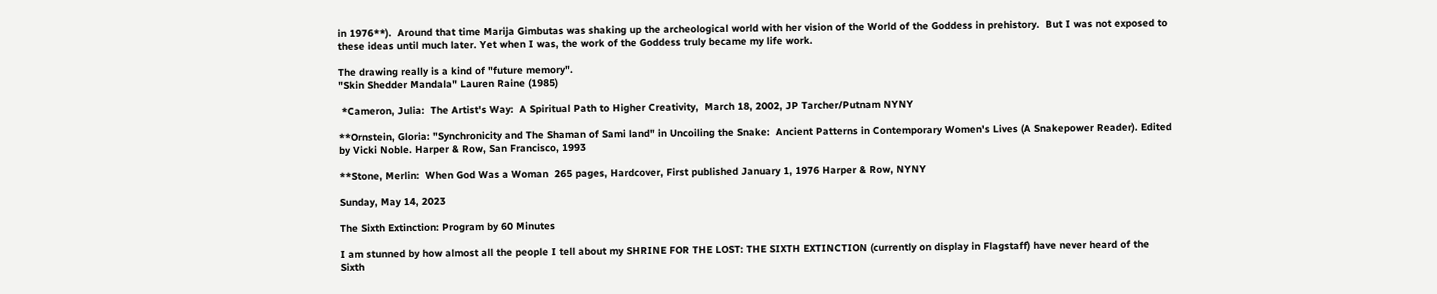in 1976**).  Around that time Marija Gimbutas was shaking up the archeological world with her vision of the World of the Goddess in prehistory.  But I was not exposed to these ideas until much later. Yet when I was, the work of the Goddess truly became my life work.

The drawing really is a kind of "future memory".
"Skin Shedder Mandala" Lauren Raine (1985)

 *Cameron, Julia:  The Artist's Way:  A Spiritual Path to Higher Creativity,  March 18, 2002, JP Tarcher/Putnam NYNY

**Ornstein, Gloria: "Synchronicity and The Shaman of Sami land" in Uncoiling the Snake:  Ancient Patterns in Contemporary Women's Lives (A Snakepower Reader). Edited by Vicki Noble. Harper & Row, San Francisco, 1993

**Stone, Merlin:  When God Was a Woman  265 pages, Hardcover, First published January 1, 1976 Harper & Row, NYNY

Sunday, May 14, 2023

The Sixth Extinction: Program by 60 Minutes

I am stunned by how almost all the people I tell about my SHRINE FOR THE LOST: THE SIXTH EXTINCTION (currently on display in Flagstaff) have never heard of the Sixth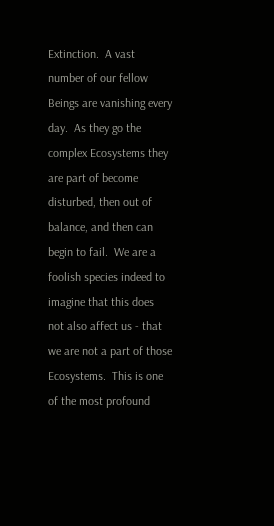Extinction.  A vast number of our fellow Beings are vanishing every day.  As they go the complex Ecosystems they are part of become disturbed, then out of balance, and then can begin to fail.  We are a foolish species indeed to imagine that this does not also affect us - that we are not a part of those Ecosystems.  This is one of the most profound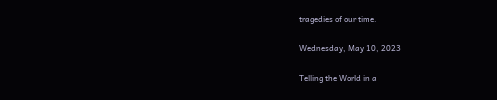tragedies of our time.

Wednesday, May 10, 2023

Telling the World in a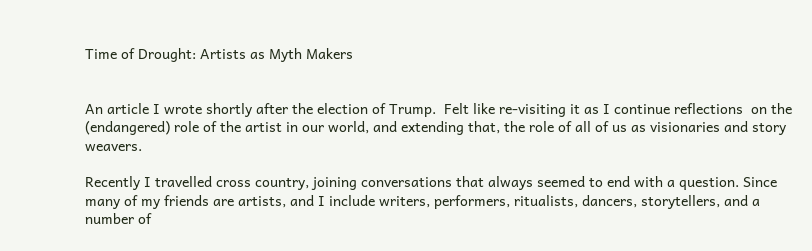Time of Drought: Artists as Myth Makers


An article I wrote shortly after the election of Trump.  Felt like re-visiting it as I continue reflections  on the (endangered) role of the artist in our world, and extending that, the role of all of us as visionaries and story weavers.

Recently I travelled cross country, joining conversations that always seemed to end with a question. Since many of my friends are artists, and I include writers, performers, ritualists, dancers, storytellers, and a number of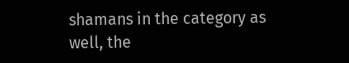shamans in the category as well, the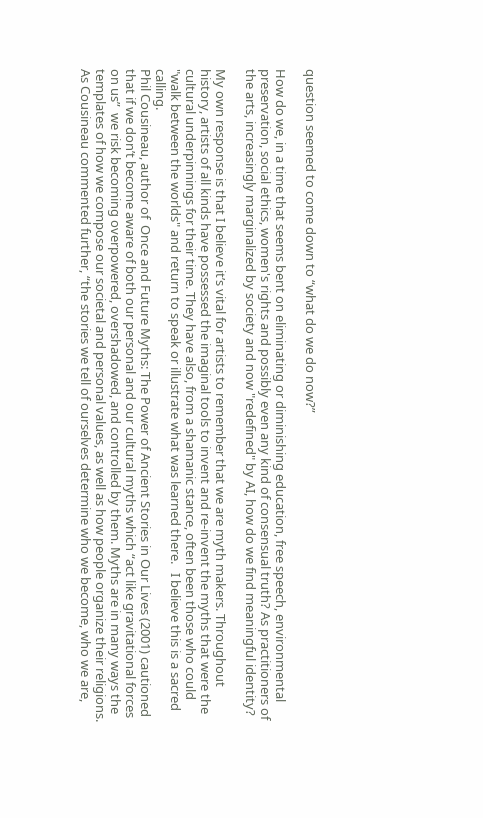question seemed to come down to “what do we do now?”

How do we, in a time that seems bent on eliminating or diminishing education, free speech, environmental preservation, social ethics, women's rights and possibly even any kind of consensual truth? As practitioners of the arts, increasingly marginalized by society and now "redefined" by AI, how do we find meaningful identity?

My own response is that I believe it’s vital for artists to remember that we are myth makers. Throughout history, artists of all kinds have possessed the imaginal tools to invent and re-invent the myths that were the cultural underpinnings for their time. They have also, from a shamanic stance, often been those who could "walk between the worlds" and return to speak or illustrate what was learned there.   I believe this is a sacred calling.
Phil Cousineau, author of  Once and Future Myths: The Power of Ancient Stories in Our Lives (2001) cautioned that if we don’t become aware of both our personal and our cultural myths which “act like gravitational forces on us”  we risk becoming overpowered, overshadowed, and controlled by them. Myths are in many ways the templates of how we compose our societal and personal values, as well as how people organize their religions. As Cousineau commented further, “the stories we tell of ourselves determine who we become, who we are,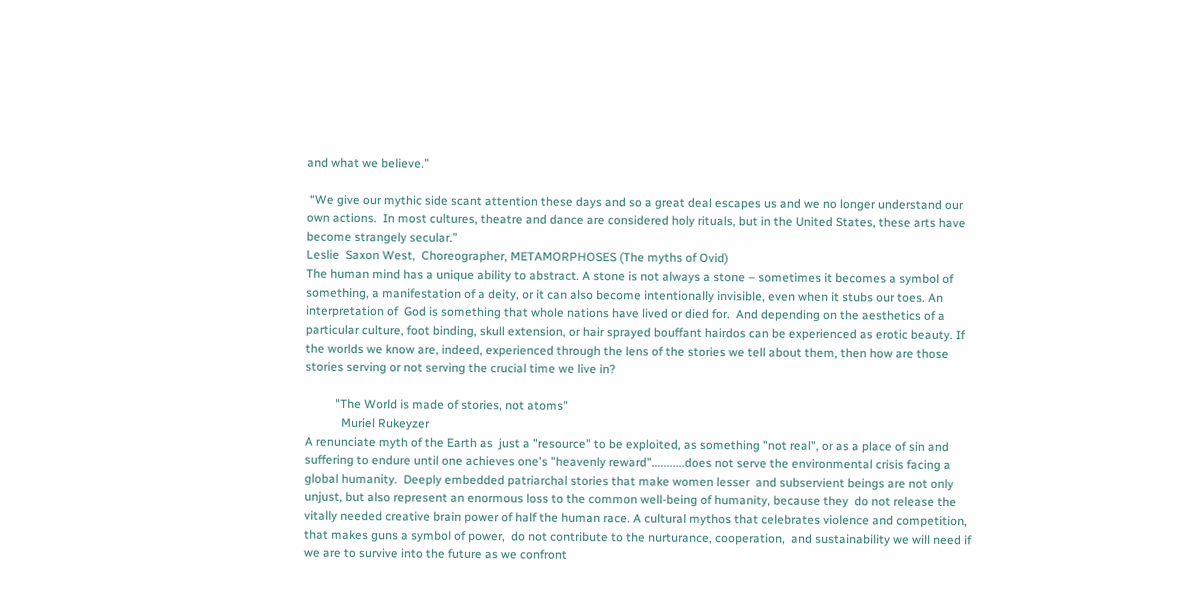and what we believe.”

 “We give our mythic side scant attention these days and so a great deal escapes us and we no longer understand our own actions.  In most cultures, theatre and dance are considered holy rituals, but in the United States, these arts have become strangely secular.”
Leslie  Saxon West,  Choreographer, METAMORPHOSES (The myths of Ovid)
The human mind has a unique ability to abstract. A stone is not always a stone – sometimes it becomes a symbol of something, a manifestation of a deity, or it can also become intentionally invisible, even when it stubs our toes. An interpretation of  God is something that whole nations have lived or died for.  And depending on the aesthetics of a particular culture, foot binding, skull extension, or hair sprayed bouffant hairdos can be experienced as erotic beauty. If the worlds we know are, indeed, experienced through the lens of the stories we tell about them, then how are those stories serving or not serving the crucial time we live in?

          "The World is made of stories, not atoms"
            Muriel Rukeyzer
A renunciate myth of the Earth as  just a "resource" to be exploited, as something "not real", or as a place of sin and suffering to endure until one achieves one's "heavenly reward"...........does not serve the environmental crisis facing a global humanity.  Deeply embedded patriarchal stories that make women lesser  and subservient beings are not only unjust, but also represent an enormous loss to the common well-being of humanity, because they  do not release the vitally needed creative brain power of half the human race. A cultural mythos that celebrates violence and competition, that makes guns a symbol of power,  do not contribute to the nurturance, cooperation,  and sustainability we will need if we are to survive into the future as we confront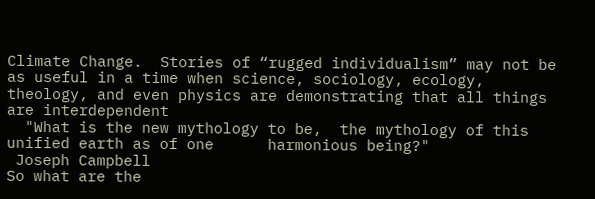Climate Change.  Stories of “rugged individualism” may not be as useful in a time when science, sociology, ecology, theology, and even physics are demonstrating that all things are interdependent
  "What is the new mythology to be,  the mythology of this unified earth as of one      harmonious being?"
 Joseph Campbell
So what are the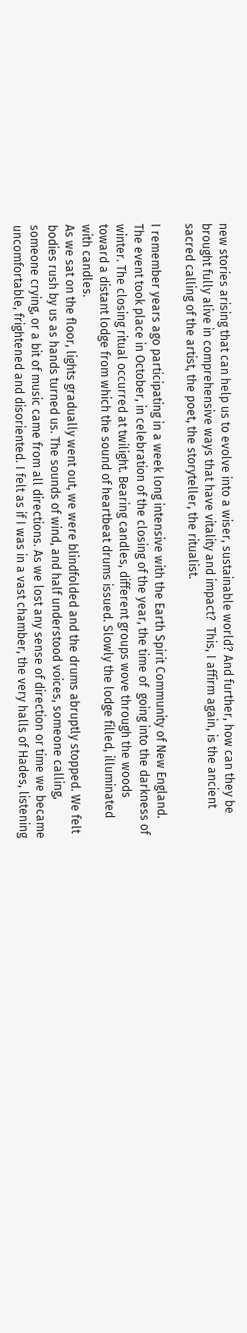new stories arising that can help us to evolve into a wiser, sustainable world? And further, how can they be brought fully alive in comprehensive ways that have vitality and impact?  This, I affirm again, is the ancient sacred calling of the artist, the poet, the storyteller, the ritualist.

I remember years ago participating in a week long intensive with the Earth Spirit Community of New England. The event took place in October, in celebration of the closing of the year, the time of  going into the darkness of winter. The closing ritual occurred at twilight. Bearing candles, different groups wove through the woods toward a distant lodge from which the sound of heartbeat drums issued. Slowly the lodge filled, illuminated with candles.
As we sat on the floor, lights gradually went out, we were blindfolded and the drums abruptly stopped. We felt bodies rush by us as hands turned us. The sounds of wind, and half understood voices, someone calling, someone crying, or a bit of music came from all directions. As we lost any sense of direction or time we became uncomfortable, frightened and disoriented. I felt as if I was in a vast chamber, the very halls of Hades, listening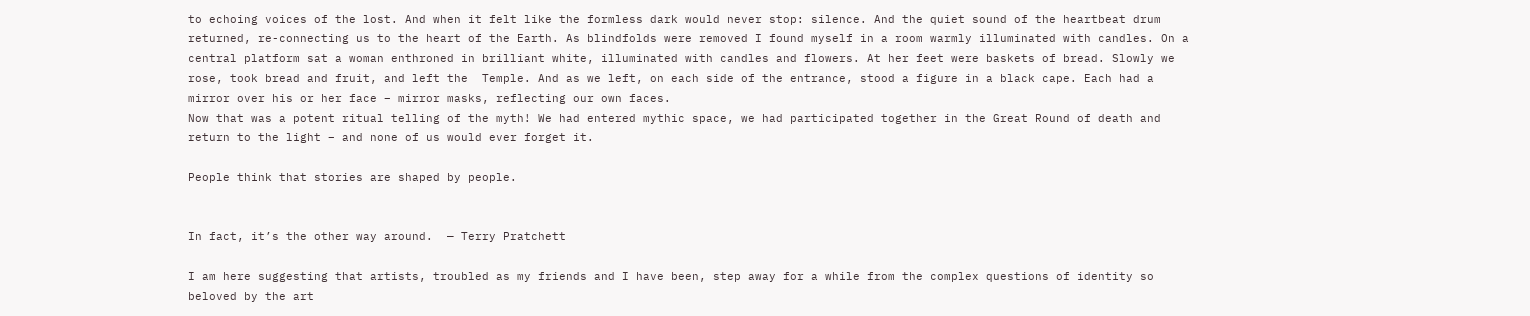to echoing voices of the lost. And when it felt like the formless dark would never stop: silence. And the quiet sound of the heartbeat drum returned, re-connecting us to the heart of the Earth. As blindfolds were removed I found myself in a room warmly illuminated with candles. On a central platform sat a woman enthroned in brilliant white, illuminated with candles and flowers. At her feet were baskets of bread. Slowly we rose, took bread and fruit, and left the  Temple. And as we left, on each side of the entrance, stood a figure in a black cape. Each had a mirror over his or her face – mirror masks, reflecting our own faces.
Now that was a potent ritual telling of the myth! We had entered mythic space, we had participated together in the Great Round of death and return to the light – and none of us would ever forget it.

People think that stories are shaped by people.


In fact, it’s the other way around.  — Terry Pratchett

I am here suggesting that artists, troubled as my friends and I have been, step away for a while from the complex questions of identity so beloved by the art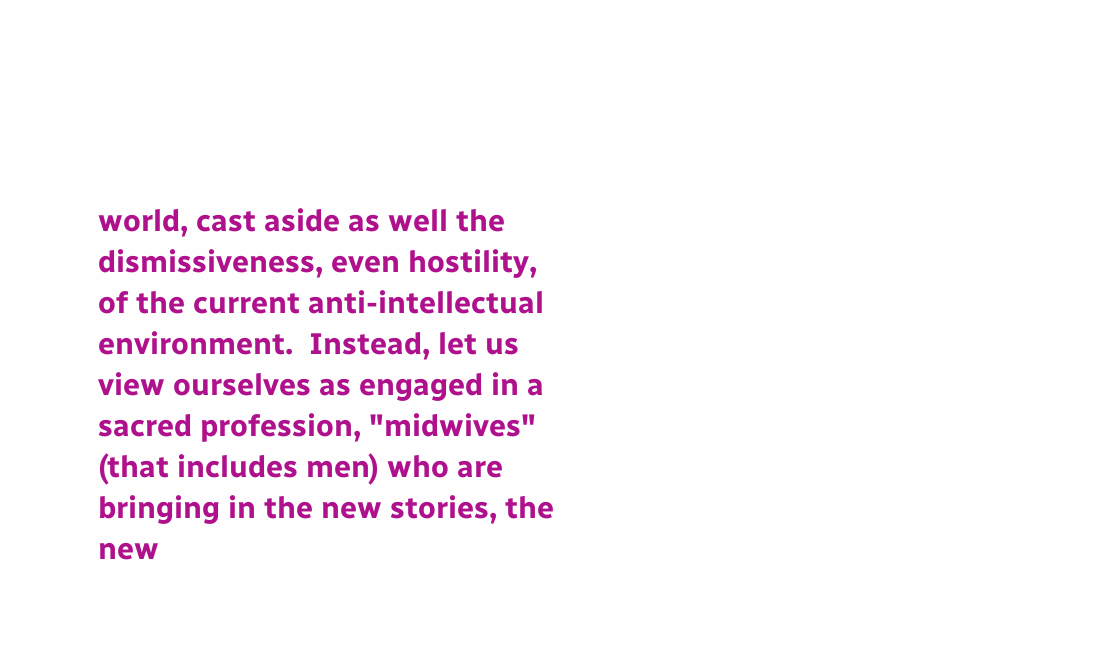world, cast aside as well the dismissiveness, even hostility, of the current anti-intellectual environment.  Instead, let us view ourselves as engaged in a sacred profession, "midwives" (that includes men) who are bringing in the new stories, the new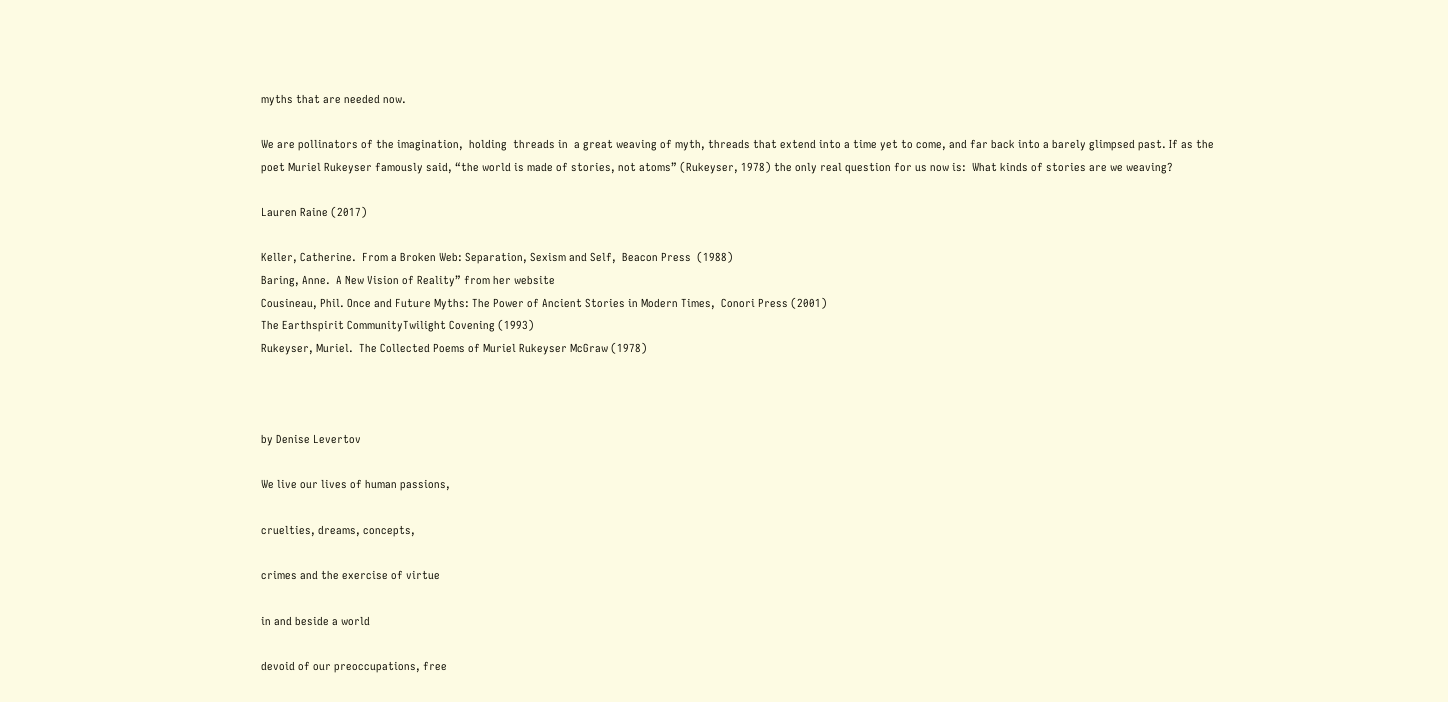myths that are needed now.

We are pollinators of the imagination,  holding  threads in  a great weaving of myth, threads that extend into a time yet to come, and far back into a barely glimpsed past. If as the poet Muriel Rukeyser famously said, “the world is made of stories, not atoms” (Rukeyser, 1978) the only real question for us now is:  What kinds of stories are we weaving?

Lauren Raine (2017)

Keller, Catherine.  From a Broken Web: Separation, Sexism and Self,  Beacon Press  (1988)
Baring, Anne.  A New Vision of Reality” from her website
Cousineau, Phil. Once and Future Myths: The Power of Ancient Stories in Modern Times,  Conori Press (2001)
The Earthspirit CommunityTwilight Covening (1993)
Rukeyser, Muriel.  The Collected Poems of Muriel Rukeyser McGraw (1978)



by Denise Levertov

We live our lives of human passions,

cruelties, dreams, concepts,

crimes and the exercise of virtue

in and beside a world

devoid of our preoccupations, free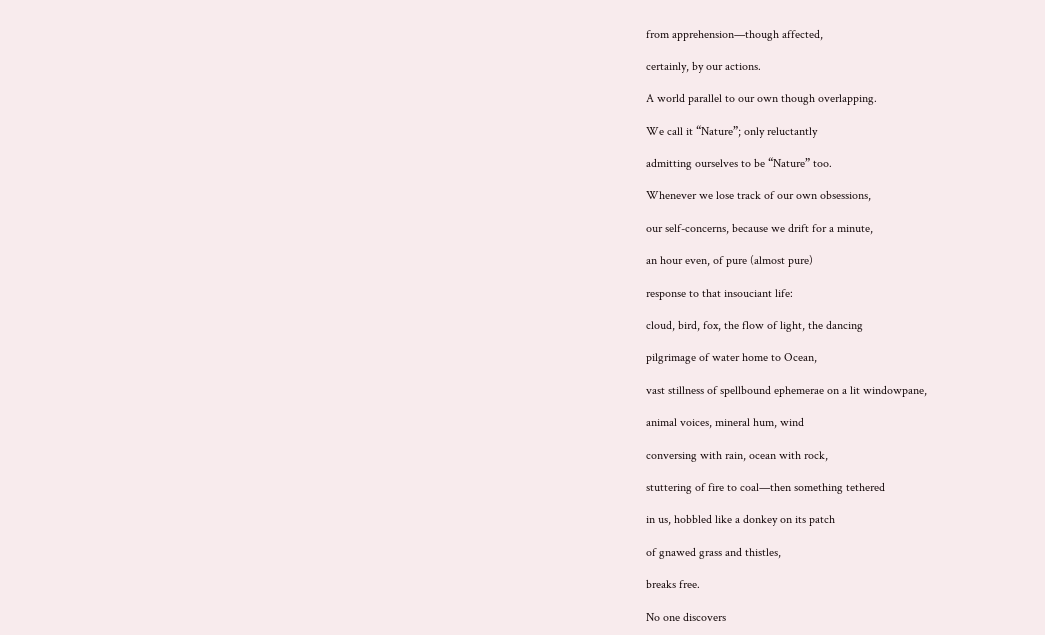from apprehension—though affected,

certainly, by our actions.

A world parallel to our own though overlapping.

We call it “Nature”; only reluctantly

admitting ourselves to be “Nature” too.

Whenever we lose track of our own obsessions,

our self-concerns, because we drift for a minute,

an hour even, of pure (almost pure)

response to that insouciant life:

cloud, bird, fox, the flow of light, the dancing

pilgrimage of water home to Ocean,

vast stillness of spellbound ephemerae on a lit windowpane,

animal voices, mineral hum, wind

conversing with rain, ocean with rock,

stuttering of fire to coal—then something tethered

in us, hobbled like a donkey on its patch

of gnawed grass and thistles,

breaks free.

No one discovers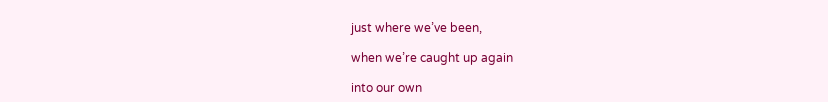just where we’ve been,

when we’re caught up again

into our own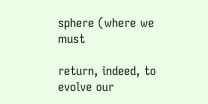sphere (where we must

return, indeed, to evolve our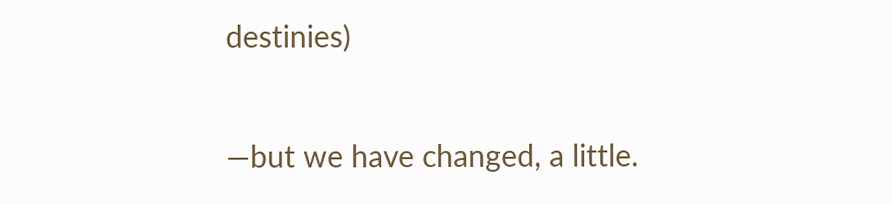destinies)

—but we have changed, a little.